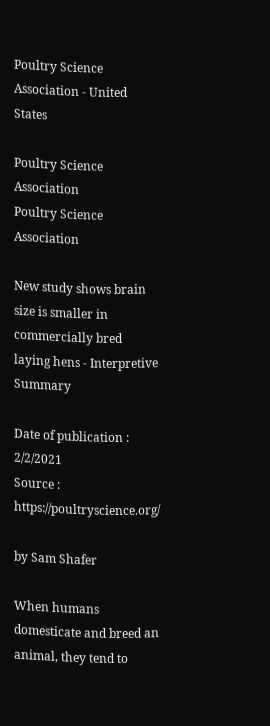Poultry Science Association - United States

Poultry Science Association
Poultry Science Association

New study shows brain size is smaller in commercially bred laying hens - Interpretive Summary

Date of publication : 2/2/2021
Source : https://poultryscience.org/

by Sam Shafer

When humans domesticate and breed an animal, they tend to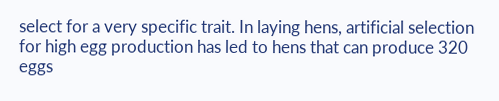select for a very specific trait. In laying hens, artificial selection for high egg production has led to hens that can produce 320 eggs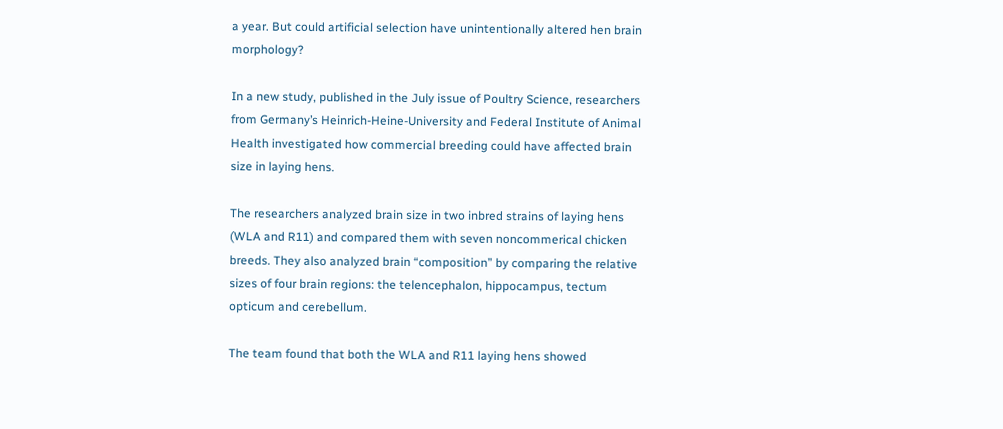a year. But could artificial selection have unintentionally altered hen brain morphology?

In a new study, published in the July issue of Poultry Science, researchers from Germany’s Heinrich-Heine-University and Federal Institute of Animal Health investigated how commercial breeding could have affected brain size in laying hens.

The researchers analyzed brain size in two inbred strains of laying hens (WLA and R11) and compared them with seven noncommerical chicken breeds. They also analyzed brain “composition” by comparing the relative sizes of four brain regions: the telencephalon, hippocampus, tectum opticum and cerebellum.

The team found that both the WLA and R11 laying hens showed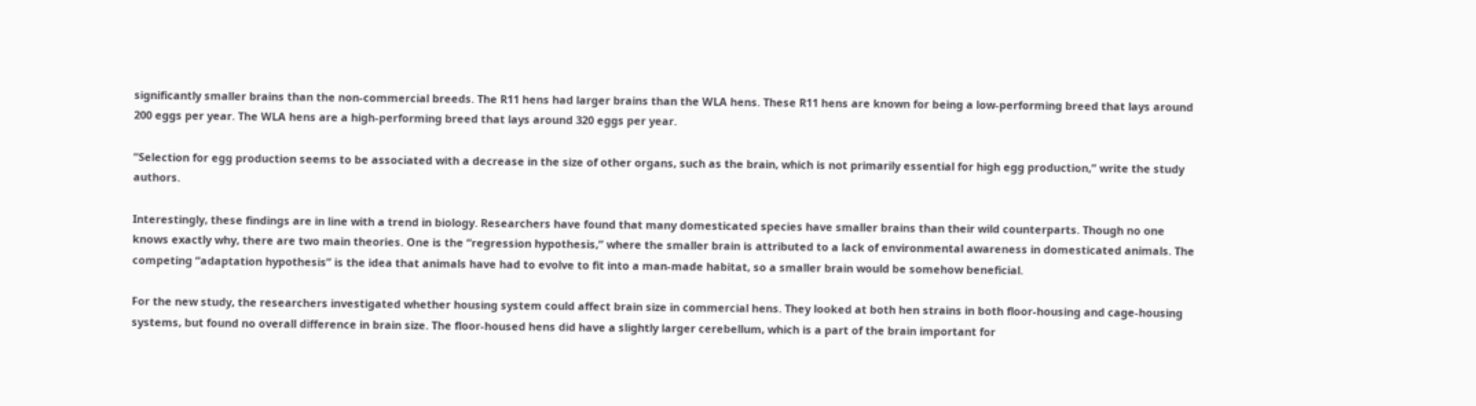significantly smaller brains than the non-commercial breeds. The R11 hens had larger brains than the WLA hens. These R11 hens are known for being a low-performing breed that lays around 200 eggs per year. The WLA hens are a high-performing breed that lays around 320 eggs per year.

“Selection for egg production seems to be associated with a decrease in the size of other organs, such as the brain, which is not primarily essential for high egg production,” write the study authors.

Interestingly, these findings are in line with a trend in biology. Researchers have found that many domesticated species have smaller brains than their wild counterparts. Though no one knows exactly why, there are two main theories. One is the “regression hypothesis,” where the smaller brain is attributed to a lack of environmental awareness in domesticated animals. The competing “adaptation hypothesis” is the idea that animals have had to evolve to fit into a man-made habitat, so a smaller brain would be somehow beneficial.

For the new study, the researchers investigated whether housing system could affect brain size in commercial hens. They looked at both hen strains in both floor-housing and cage-housing systems, but found no overall difference in brain size. The floor-housed hens did have a slightly larger cerebellum, which is a part of the brain important for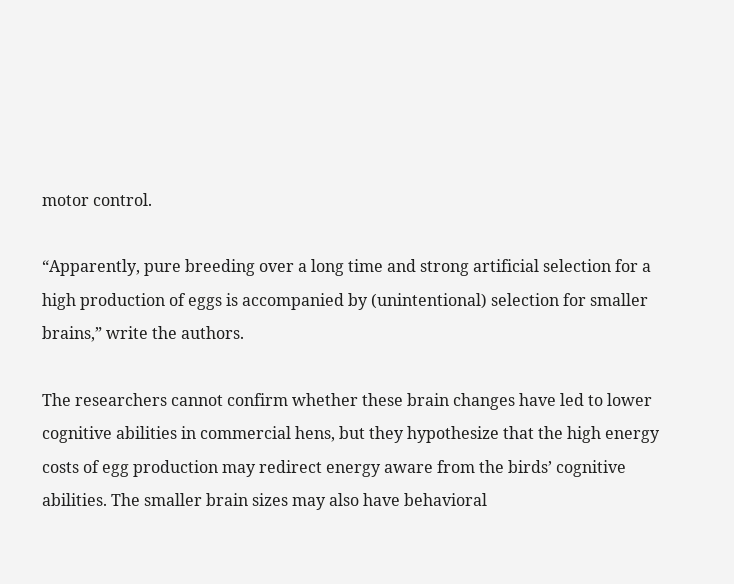motor control.

“Apparently, pure breeding over a long time and strong artificial selection for a high production of eggs is accompanied by (unintentional) selection for smaller brains,” write the authors.

The researchers cannot confirm whether these brain changes have led to lower cognitive abilities in commercial hens, but they hypothesize that the high energy costs of egg production may redirect energy aware from the birds’ cognitive abilities. The smaller brain sizes may also have behavioral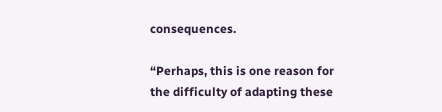consequences.

“Perhaps, this is one reason for the difficulty of adapting these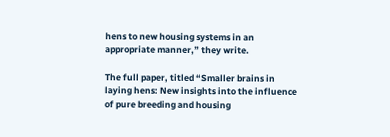hens to new housing systems in an appropriate manner,” they write.

The full paper, titled “Smaller brains in laying hens: New insights into the influence of pure breeding and housing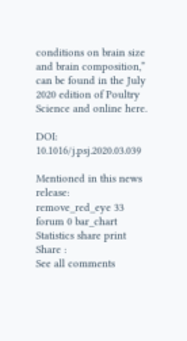conditions on brain size and brain composition,” can be found in the July 2020 edition of Poultry Science and online here.

DOI: 10.1016/j.psj.2020.03.039

Mentioned in this news release:
remove_red_eye 33 forum 0 bar_chart Statistics share print
Share :
See all comments